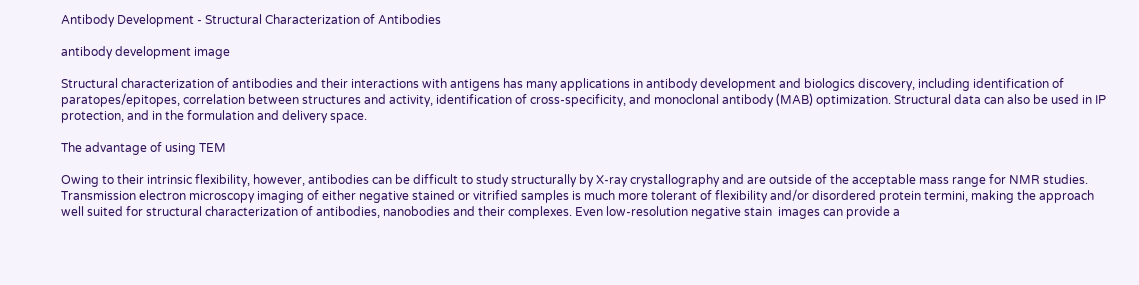Antibody Development - Structural Characterization of Antibodies

antibody development image

Structural characterization of antibodies and their interactions with antigens has many applications in antibody development and biologics discovery, including identification of paratopes/epitopes, correlation between structures and activity, identification of cross-specificity, and monoclonal antibody (MAB) optimization. Structural data can also be used in IP protection, and in the formulation and delivery space.

The advantage of using TEM

Owing to their intrinsic flexibility, however, antibodies can be difficult to study structurally by X-ray crystallography and are outside of the acceptable mass range for NMR studies. Transmission electron microscopy imaging of either negative stained or vitrified samples is much more tolerant of flexibility and/or disordered protein termini, making the approach well suited for structural characterization of antibodies, nanobodies and their complexes. Even low-resolution negative stain  images can provide a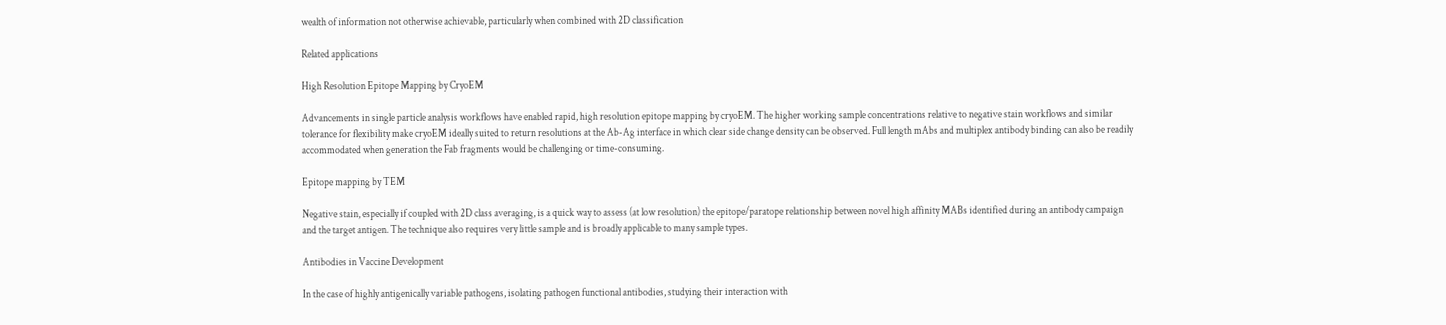wealth of information not otherwise achievable, particularly when combined with 2D classification

Related applications

High Resolution Epitope Mapping by CryoEM

Advancements in single particle analysis workflows have enabled rapid, high resolution epitope mapping by cryoEM. The higher working sample concentrations relative to negative stain workflows and similar tolerance for flexibility make cryoEM ideally suited to return resolutions at the Ab-Ag interface in which clear side change density can be observed. Full length mAbs and multiplex antibody binding can also be readily accommodated when generation the Fab fragments would be challenging or time-consuming.

Epitope mapping by TEM

Negative stain, especially if coupled with 2D class averaging, is a quick way to assess (at low resolution) the epitope/paratope relationship between novel high affinity MABs identified during an antibody campaign and the target antigen. The technique also requires very little sample and is broadly applicable to many sample types.

Antibodies in Vaccine Development

In the case of highly antigenically variable pathogens, isolating pathogen functional antibodies, studying their interaction with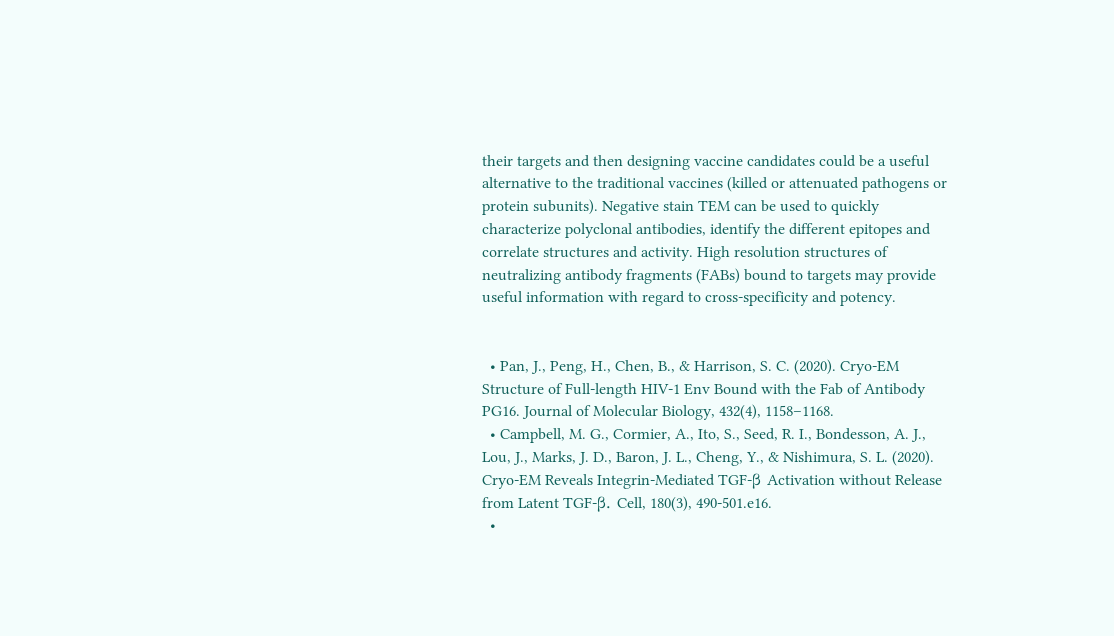their targets and then designing vaccine candidates could be a useful alternative to the traditional vaccines (killed or attenuated pathogens or protein subunits). Negative stain TEM can be used to quickly characterize polyclonal antibodies, identify the different epitopes and correlate structures and activity. High resolution structures of neutralizing antibody fragments (FABs) bound to targets may provide useful information with regard to cross-specificity and potency.


  • Pan, J., Peng, H., Chen, B., & Harrison, S. C. (2020). Cryo-EM Structure of Full-length HIV-1 Env Bound with the Fab of Antibody PG16. Journal of Molecular Biology, 432(4), 1158–1168.
  • Campbell, M. G., Cormier, A., Ito, S., Seed, R. I., Bondesson, A. J., Lou, J., Marks, J. D., Baron, J. L., Cheng, Y., & Nishimura, S. L. (2020). Cryo-EM Reveals Integrin-Mediated TGF-β Activation without Release from Latent TGF-β. Cell, 180(3), 490-501.e16.
  •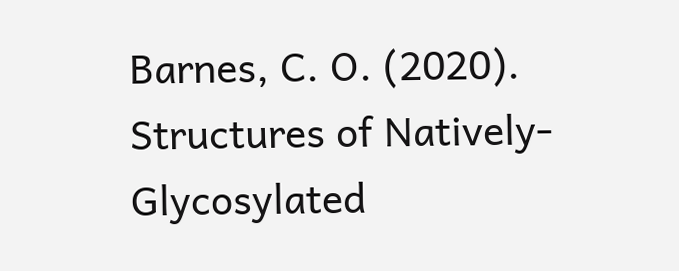Barnes, C. O. (2020). Structures of Natively-Glycosylated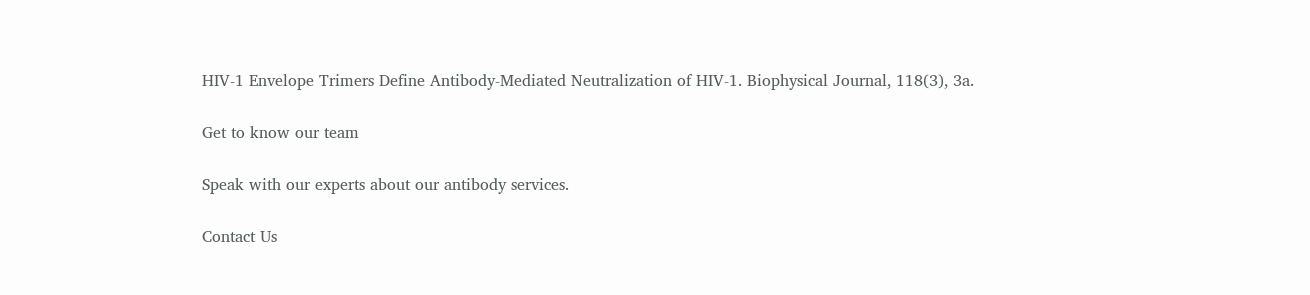HIV-1 Envelope Trimers Define Antibody-Mediated Neutralization of HIV-1. Biophysical Journal, 118(3), 3a.

Get to know our team

Speak with our experts about our antibody services.

Contact Us